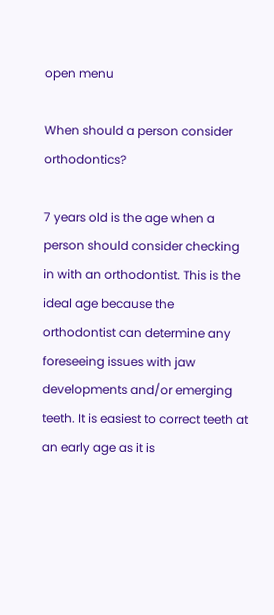open menu

When should a person consider orthodontics?

7 years old is the age when a person should consider checking in with an orthodontist. This is the ideal age because the orthodontist can determine any foreseeing issues with jaw developments and/or emerging teeth. It is easiest to correct teeth at an early age as it is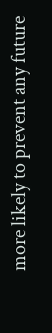more likely to prevent any future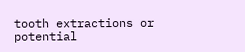tooth extractions or potential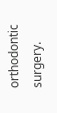orthodontic surgery.